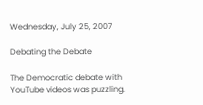Wednesday, July 25, 2007

Debating the Debate

The Democratic debate with YouTube videos was puzzling.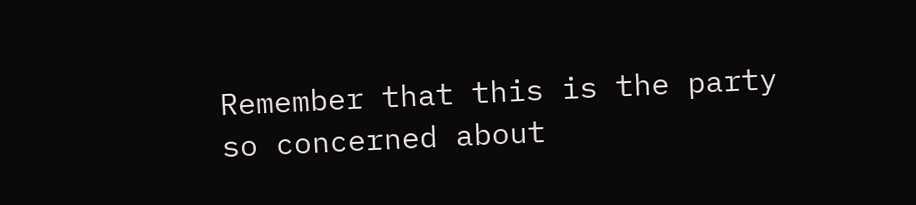Remember that this is the party so concerned about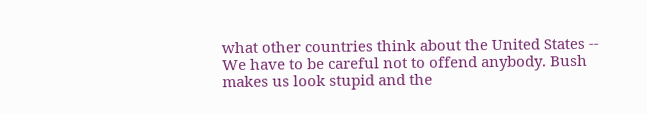what other countries think about the United States -- We have to be careful not to offend anybody. Bush makes us look stupid and the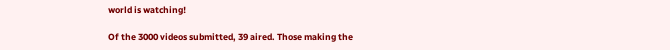world is watching!

Of the 3000 videos submitted, 39 aired. Those making the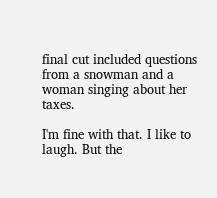final cut included questions from a snowman and a woman singing about her taxes.

I'm fine with that. I like to laugh. But the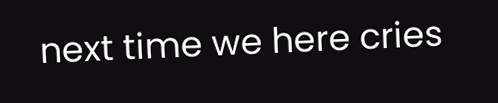next time we here cries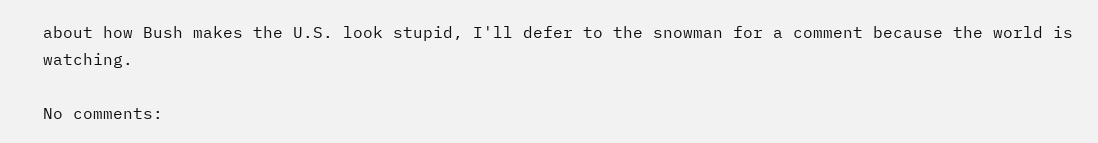about how Bush makes the U.S. look stupid, I'll defer to the snowman for a comment because the world is watching.

No comments: